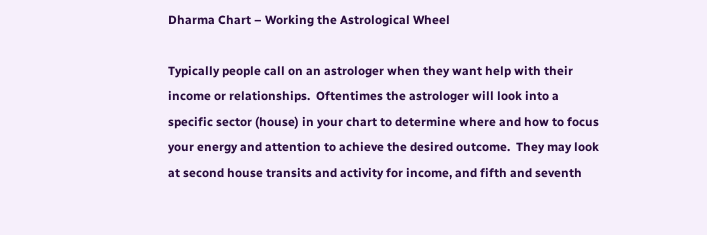Dharma Chart – Working the Astrological Wheel

Typically people call on an astrologer when they want help with their income or relationships.  Oftentimes the astrologer will look into a specific sector (house) in your chart to determine where and how to focus your energy and attention to achieve the desired outcome.  They may look at second house transits and activity for income, and fifth and seventh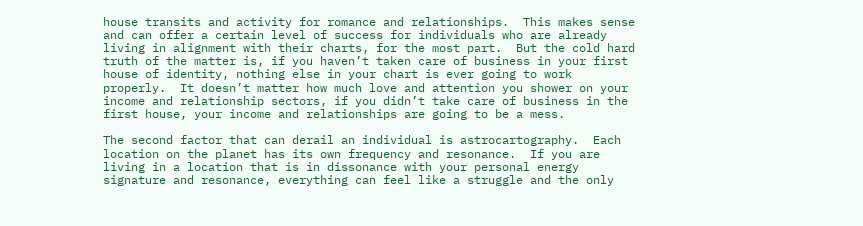house transits and activity for romance and relationships.  This makes sense and can offer a certain level of success for individuals who are already living in alignment with their charts, for the most part.  But the cold hard truth of the matter is, if you haven’t taken care of business in your first house of identity, nothing else in your chart is ever going to work properly.  It doesn’t matter how much love and attention you shower on your income and relationship sectors, if you didn’t take care of business in the first house, your income and relationships are going to be a mess.

The second factor that can derail an individual is astrocartography.  Each location on the planet has its own frequency and resonance.  If you are living in a location that is in dissonance with your personal energy signature and resonance, everything can feel like a struggle and the only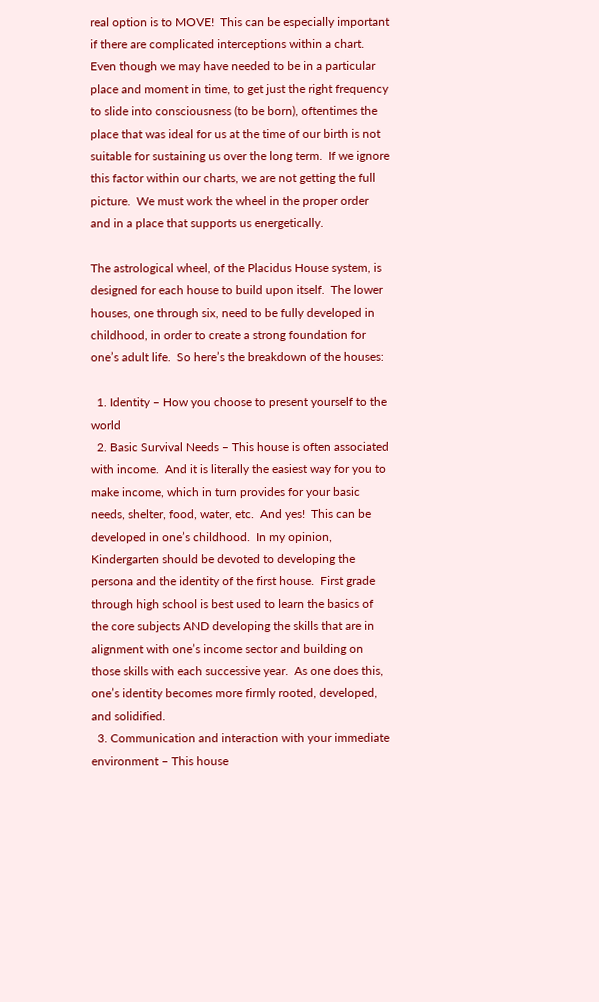real option is to MOVE!  This can be especially important if there are complicated interceptions within a chart.  Even though we may have needed to be in a particular place and moment in time, to get just the right frequency to slide into consciousness (to be born), oftentimes the place that was ideal for us at the time of our birth is not suitable for sustaining us over the long term.  If we ignore this factor within our charts, we are not getting the full picture.  We must work the wheel in the proper order and in a place that supports us energetically.

The astrological wheel, of the Placidus House system, is designed for each house to build upon itself.  The lower houses, one through six, need to be fully developed in childhood, in order to create a strong foundation for one’s adult life.  So here’s the breakdown of the houses:

  1. Identity – How you choose to present yourself to the world
  2. Basic Survival Needs – This house is often associated with income.  And it is literally the easiest way for you to make income, which in turn provides for your basic needs, shelter, food, water, etc.  And yes!  This can be developed in one’s childhood.  In my opinion, Kindergarten should be devoted to developing the persona and the identity of the first house.  First grade through high school is best used to learn the basics of the core subjects AND developing the skills that are in alignment with one’s income sector and building on those skills with each successive year.  As one does this, one’s identity becomes more firmly rooted, developed, and solidified.
  3. Communication and interaction with your immediate environment – This house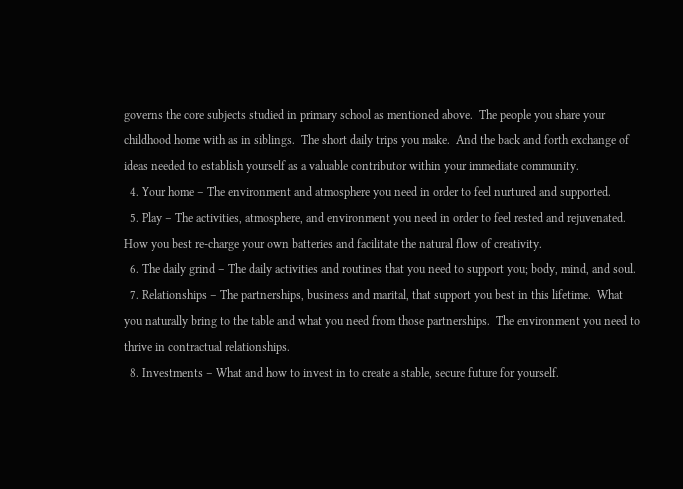governs the core subjects studied in primary school as mentioned above.  The people you share your childhood home with as in siblings.  The short daily trips you make.  And the back and forth exchange of ideas needed to establish yourself as a valuable contributor within your immediate community.
  4. Your home – The environment and atmosphere you need in order to feel nurtured and supported.
  5. Play – The activities, atmosphere, and environment you need in order to feel rested and rejuvenated.  How you best re-charge your own batteries and facilitate the natural flow of creativity.
  6. The daily grind – The daily activities and routines that you need to support you; body, mind, and soul.
  7. Relationships – The partnerships, business and marital, that support you best in this lifetime.  What you naturally bring to the table and what you need from those partnerships.  The environment you need to thrive in contractual relationships.
  8. Investments – What and how to invest in to create a stable, secure future for yourself.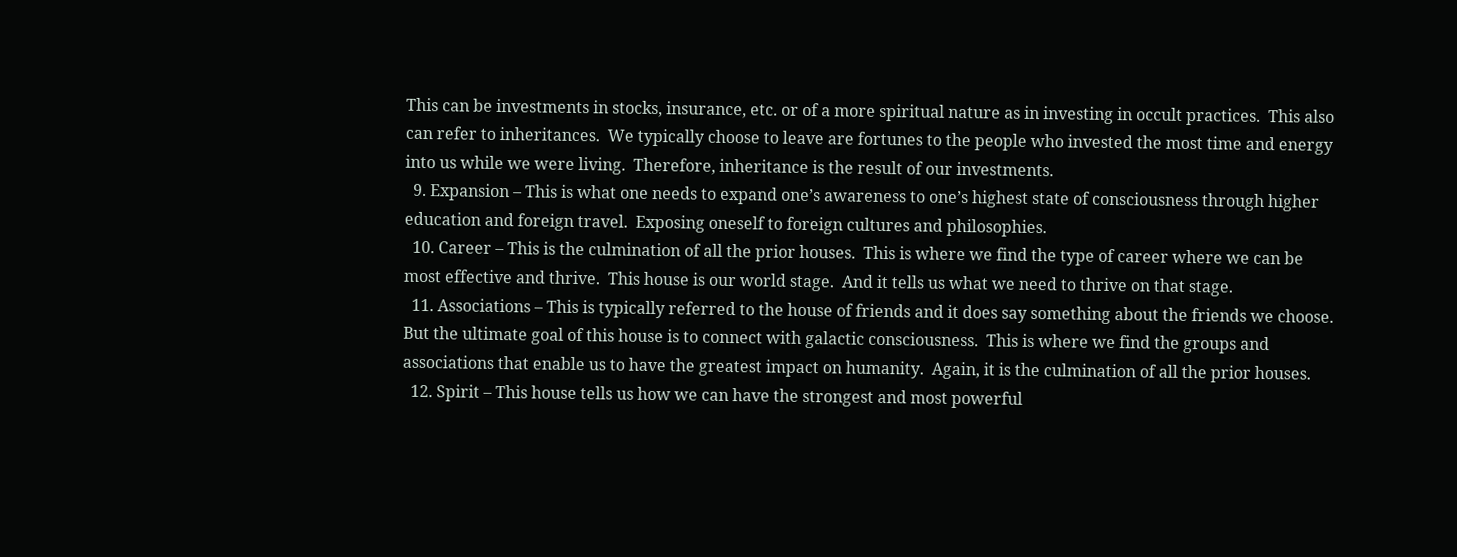This can be investments in stocks, insurance, etc. or of a more spiritual nature as in investing in occult practices.  This also can refer to inheritances.  We typically choose to leave are fortunes to the people who invested the most time and energy into us while we were living.  Therefore, inheritance is the result of our investments.
  9. Expansion – This is what one needs to expand one’s awareness to one’s highest state of consciousness through higher education and foreign travel.  Exposing oneself to foreign cultures and philosophies.
  10. Career – This is the culmination of all the prior houses.  This is where we find the type of career where we can be most effective and thrive.  This house is our world stage.  And it tells us what we need to thrive on that stage.
  11. Associations – This is typically referred to the house of friends and it does say something about the friends we choose.  But the ultimate goal of this house is to connect with galactic consciousness.  This is where we find the groups and associations that enable us to have the greatest impact on humanity.  Again, it is the culmination of all the prior houses.
  12. Spirit – This house tells us how we can have the strongest and most powerful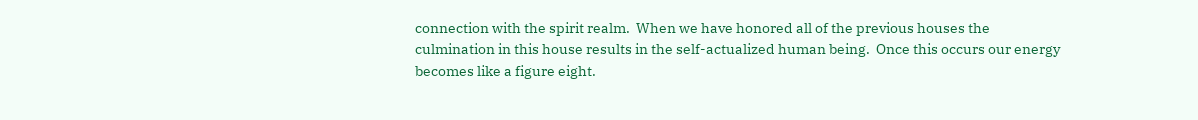connection with the spirit realm.  When we have honored all of the previous houses the culmination in this house results in the self-actualized human being.  Once this occurs our energy becomes like a figure eight.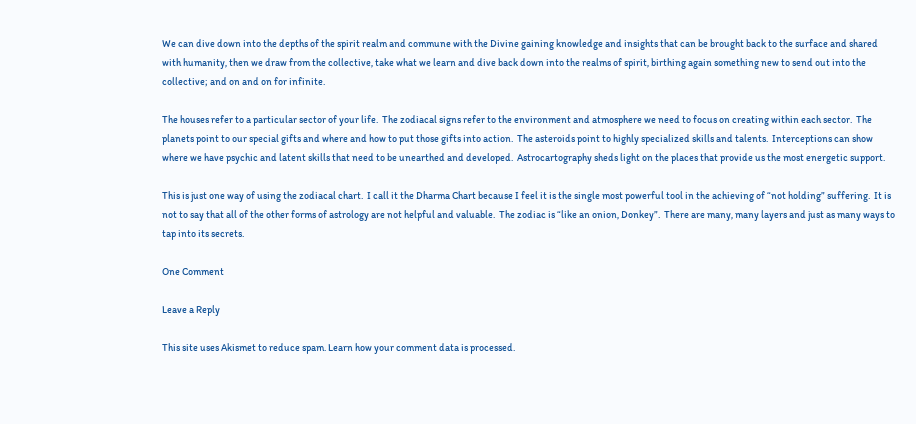We can dive down into the depths of the spirit realm and commune with the Divine gaining knowledge and insights that can be brought back to the surface and shared with humanity, then we draw from the collective, take what we learn and dive back down into the realms of spirit, birthing again something new to send out into the collective; and on and on for infinite.

The houses refer to a particular sector of your life.  The zodiacal signs refer to the environment and atmosphere we need to focus on creating within each sector.  The planets point to our special gifts and where and how to put those gifts into action.  The asteroids point to highly specialized skills and talents.  Interceptions can show where we have psychic and latent skills that need to be unearthed and developed.  Astrocartography sheds light on the places that provide us the most energetic support.

This is just one way of using the zodiacal chart.  I call it the Dharma Chart because I feel it is the single most powerful tool in the achieving of “not holding” suffering.  It is not to say that all of the other forms of astrology are not helpful and valuable.  The zodiac is “like an onion, Donkey”.  There are many, many layers and just as many ways to tap into its secrets.

One Comment

Leave a Reply

This site uses Akismet to reduce spam. Learn how your comment data is processed.